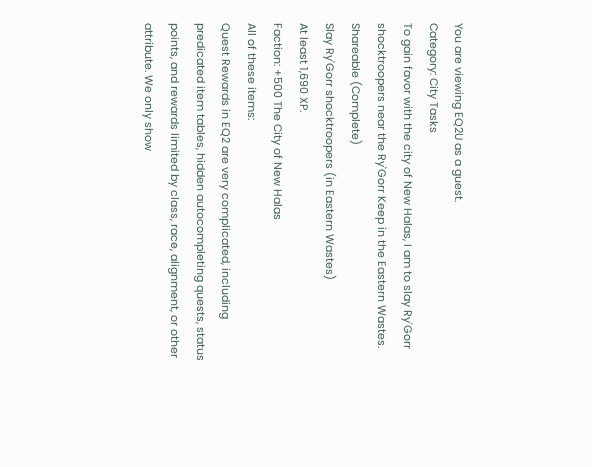You are viewing EQ2U as a guest.
Category: City Tasks
To gain favor with the city of New Halas, I am to slay Ry'Gorr shocktroopers near the Ry'Gorr Keep in the Eastern Wastes.
Shareable (Complete)
Slay Ry'Gorr shocktroopers (in Eastern Wastes)
At least 1,690 XP.
Faction: +500 The City of New Halas
All of these items:
Quest Rewards in EQ2 are very complicated, including predicated item tables, hidden autocompleting quests, status points, and rewards limited by class, race, alignment, or other attribute. We only show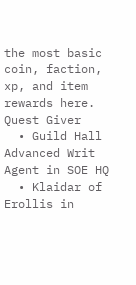the most basic coin, faction, xp, and item rewards here.
Quest Giver
  • Guild Hall Advanced Writ Agent in SOE HQ
  • Klaidar of Erollis in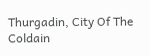Thurgadin, City Of The Coldain